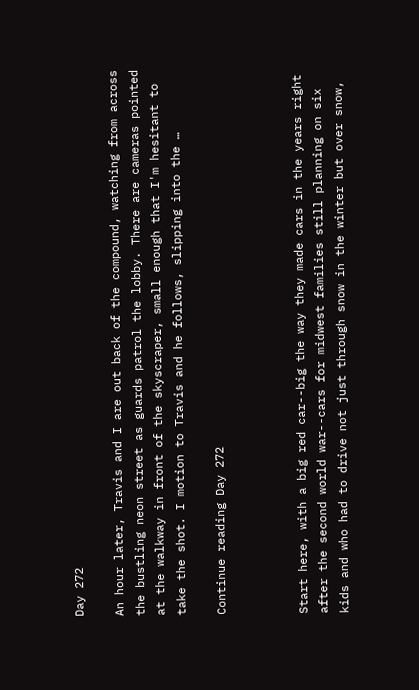Day 272

An hour later, Travis and I are out back of the compound, watching from across the bustling neon street as guards patrol the lobby. There are cameras pointed at the walkway in front of the skyscraper, small enough that I'm hesitant to take the shot. I motion to Travis and he follows, slipping into the …

Continue reading Day 272



Start here, with a big red car--big the way they made cars in the years right after the second world war--cars for midwest families still planning on six kids and who had to drive not just through snow in the winter but over snow,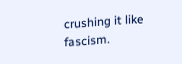crushing it like fascism.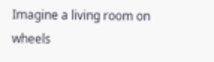Imagine a living room on wheels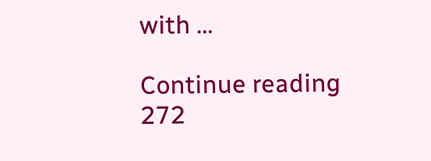with …

Continue reading 272